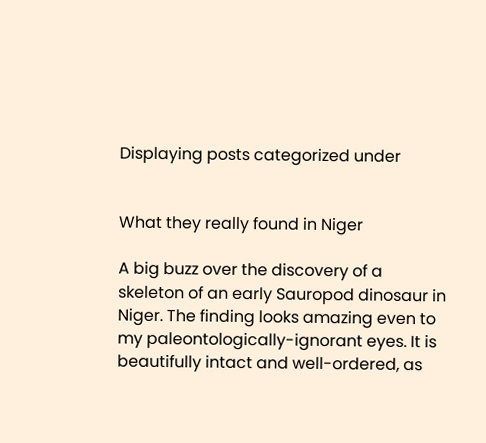Displaying posts categorized under


What they really found in Niger

A big buzz over the discovery of a skeleton of an early Sauropod dinosaur in Niger. The finding looks amazing even to my paleontologically-ignorant eyes. It is beautifully intact and well-ordered, as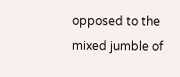opposed to the mixed jumble of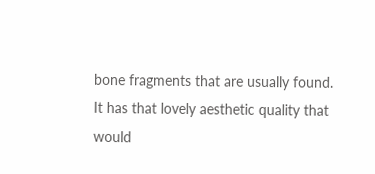bone fragments that are usually found. It has that lovely aesthetic quality that would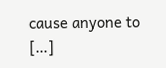cause anyone to […]